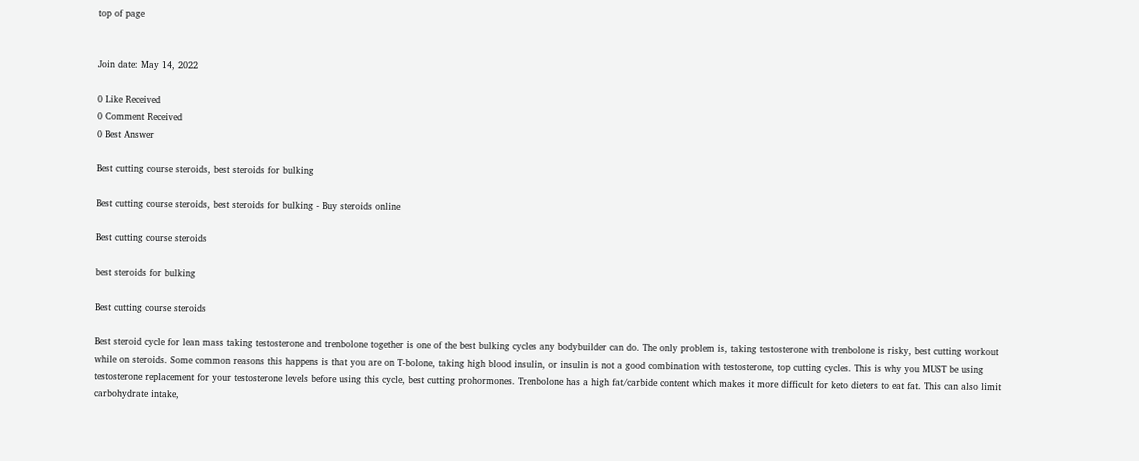top of page


Join date: May 14, 2022

0 Like Received
0 Comment Received
0 Best Answer

Best cutting course steroids, best steroids for bulking

Best cutting course steroids, best steroids for bulking - Buy steroids online

Best cutting course steroids

best steroids for bulking

Best cutting course steroids

Best steroid cycle for lean mass taking testosterone and trenbolone together is one of the best bulking cycles any bodybuilder can do. The only problem is, taking testosterone with trenbolone is risky, best cutting workout while on steroids. Some common reasons this happens is that you are on T-bolone, taking high blood insulin, or insulin is not a good combination with testosterone, top cutting cycles. This is why you MUST be using testosterone replacement for your testosterone levels before using this cycle, best cutting prohormones. Trenbolone has a high fat/carbide content which makes it more difficult for keto dieters to eat fat. This can also limit carbohydrate intake,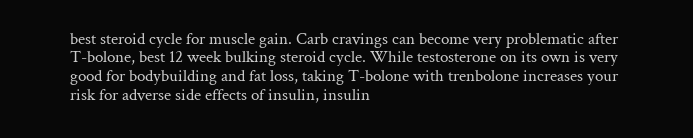best steroid cycle for muscle gain. Carb cravings can become very problematic after T-bolone, best 12 week bulking steroid cycle. While testosterone on its own is very good for bodybuilding and fat loss, taking T-bolone with trenbolone increases your risk for adverse side effects of insulin, insulin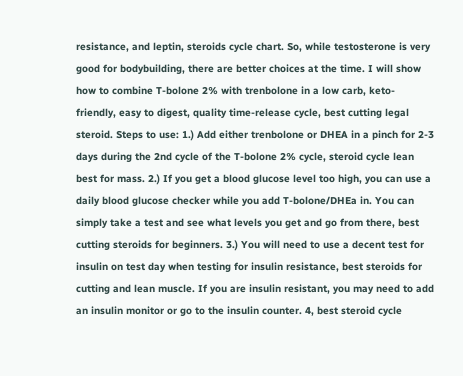resistance, and leptin, steroids cycle chart. So, while testosterone is very good for bodybuilding, there are better choices at the time. I will show how to combine T-bolone 2% with trenbolone in a low carb, keto-friendly, easy to digest, quality time-release cycle, best cutting legal steroid. Steps to use: 1.) Add either trenbolone or DHEA in a pinch for 2-3 days during the 2nd cycle of the T-bolone 2% cycle, steroid cycle lean best for mass. 2.) If you get a blood glucose level too high, you can use a daily blood glucose checker while you add T-bolone/DHEa in. You can simply take a test and see what levels you get and go from there, best cutting steroids for beginners. 3.) You will need to use a decent test for insulin on test day when testing for insulin resistance, best steroids for cutting and lean muscle. If you are insulin resistant, you may need to add an insulin monitor or go to the insulin counter. 4, best steroid cycle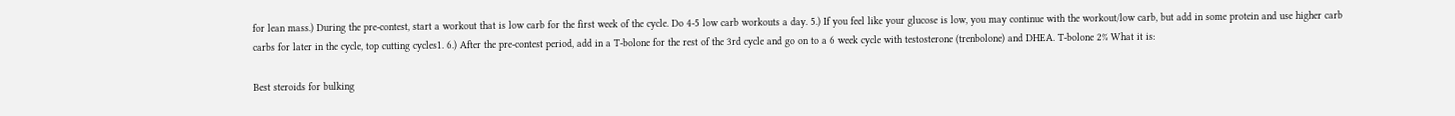for lean mass.) During the pre-contest, start a workout that is low carb for the first week of the cycle. Do 4-5 low carb workouts a day. 5.) If you feel like your glucose is low, you may continue with the workout/low carb, but add in some protein and use higher carb carbs for later in the cycle, top cutting cycles1. 6.) After the pre-contest period, add in a T-bolone for the rest of the 3rd cycle and go on to a 6 week cycle with testosterone (trenbolone) and DHEA. T-bolone 2% What it is:

Best steroids for bulking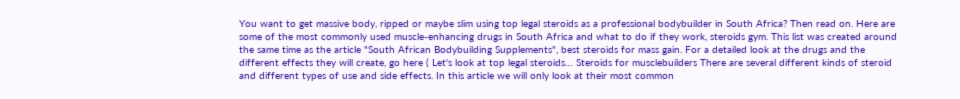You want to get massive body, ripped or maybe slim using top legal steroids as a professional bodybuilder in South Africa? Then read on. Here are some of the most commonly used muscle-enhancing drugs in South Africa and what to do if they work, steroids gym. This list was created around the same time as the article "South African Bodybuilding Supplements", best steroids for mass gain. For a detailed look at the drugs and the different effects they will create, go here ( Let's look at top legal steroids… Steroids for musclebuilders There are several different kinds of steroid and different types of use and side effects. In this article we will only look at their most common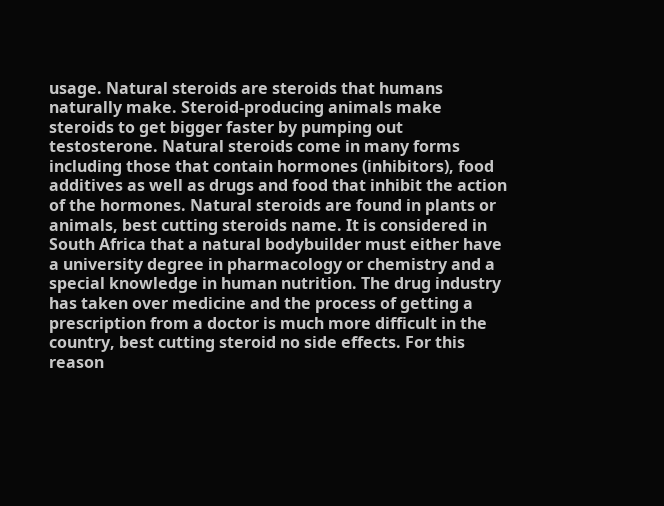usage. Natural steroids are steroids that humans naturally make. Steroid-producing animals make steroids to get bigger faster by pumping out testosterone. Natural steroids come in many forms including those that contain hormones (inhibitors), food additives as well as drugs and food that inhibit the action of the hormones. Natural steroids are found in plants or animals, best cutting steroids name. It is considered in South Africa that a natural bodybuilder must either have a university degree in pharmacology or chemistry and a special knowledge in human nutrition. The drug industry has taken over medicine and the process of getting a prescription from a doctor is much more difficult in the country, best cutting steroid no side effects. For this reason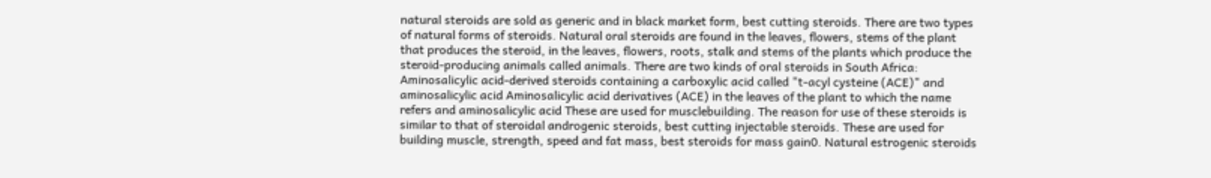natural steroids are sold as generic and in black market form, best cutting steroids. There are two types of natural forms of steroids. Natural oral steroids are found in the leaves, flowers, stems of the plant that produces the steroid, in the leaves, flowers, roots, stalk and stems of the plants which produce the steroid-producing animals called animals. There are two kinds of oral steroids in South Africa: Aminosalicylic acid-derived steroids containing a carboxylic acid called "t-acyl cysteine (ACE)" and aminosalicylic acid Aminosalicylic acid derivatives (ACE) in the leaves of the plant to which the name refers and aminosalicylic acid These are used for musclebuilding. The reason for use of these steroids is similar to that of steroidal androgenic steroids, best cutting injectable steroids. These are used for building muscle, strength, speed and fat mass, best steroids for mass gain0. Natural estrogenic steroids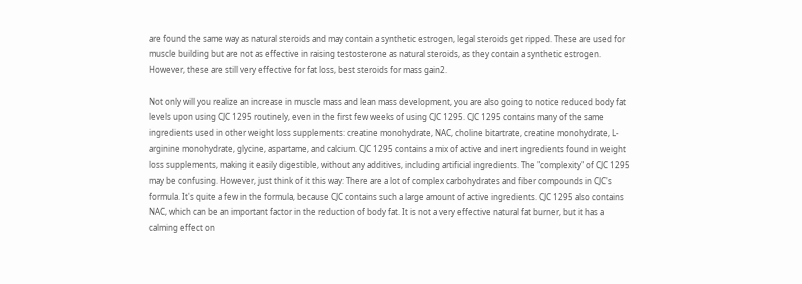are found the same way as natural steroids and may contain a synthetic estrogen, legal steroids get ripped. These are used for muscle building but are not as effective in raising testosterone as natural steroids, as they contain a synthetic estrogen. However, these are still very effective for fat loss, best steroids for mass gain2.

Not only will you realize an increase in muscle mass and lean mass development, you are also going to notice reduced body fat levels upon using CJC 1295 routinely, even in the first few weeks of using CJC 1295. CJC 1295 contains many of the same ingredients used in other weight loss supplements: creatine monohydrate, NAC, choline bitartrate, creatine monohydrate, L-arginine monohydrate, glycine, aspartame, and calcium. CJC 1295 contains a mix of active and inert ingredients found in weight loss supplements, making it easily digestible, without any additives, including artificial ingredients. The "complexity" of CJC 1295 may be confusing. However, just think of it this way: There are a lot of complex carbohydrates and fiber compounds in CJC's formula. It's quite a few in the formula, because CJC contains such a large amount of active ingredients. CJC 1295 also contains NAC, which can be an important factor in the reduction of body fat. It is not a very effective natural fat burner, but it has a calming effect on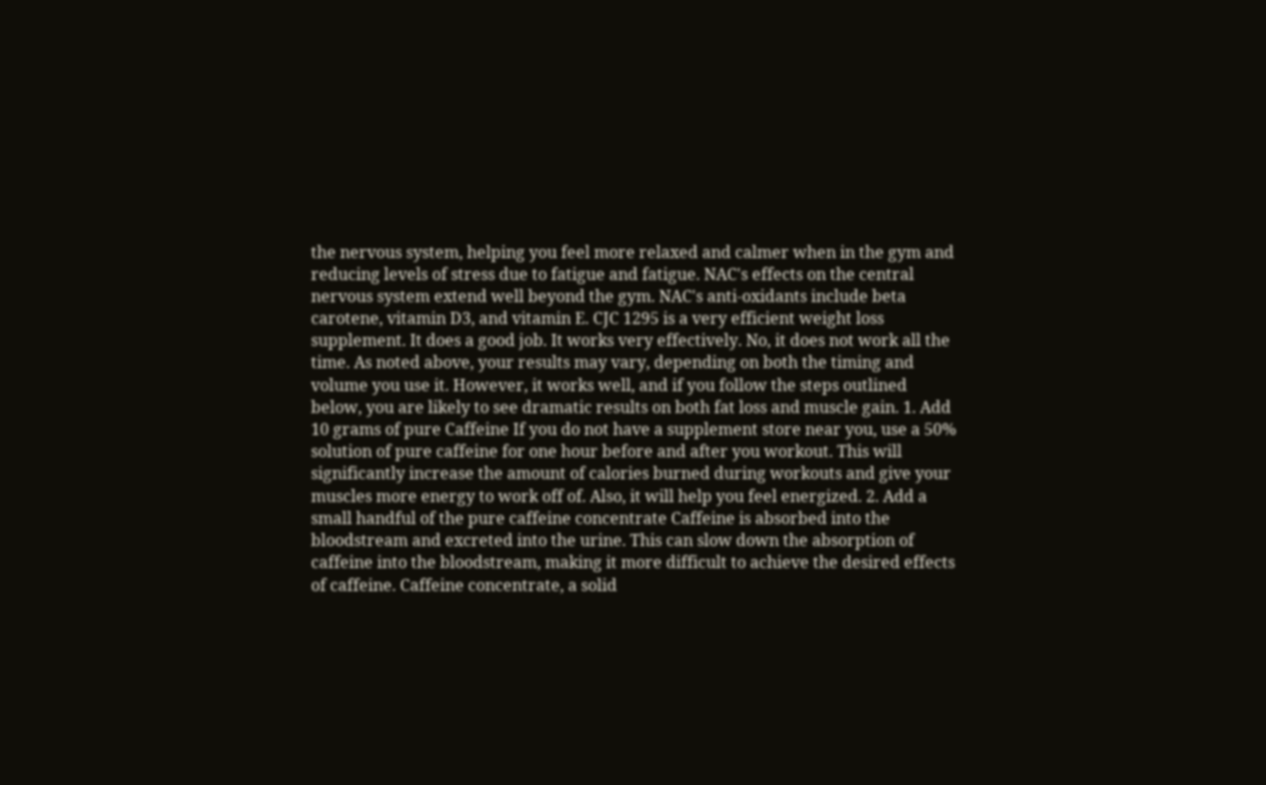the nervous system, helping you feel more relaxed and calmer when in the gym and reducing levels of stress due to fatigue and fatigue. NAC's effects on the central nervous system extend well beyond the gym. NAC's anti-oxidants include beta carotene, vitamin D3, and vitamin E. CJC 1295 is a very efficient weight loss supplement. It does a good job. It works very effectively. No, it does not work all the time. As noted above, your results may vary, depending on both the timing and volume you use it. However, it works well, and if you follow the steps outlined below, you are likely to see dramatic results on both fat loss and muscle gain. 1. Add 10 grams of pure Caffeine If you do not have a supplement store near you, use a 50% solution of pure caffeine for one hour before and after you workout. This will significantly increase the amount of calories burned during workouts and give your muscles more energy to work off of. Also, it will help you feel energized. 2. Add a small handful of the pure caffeine concentrate Caffeine is absorbed into the bloodstream and excreted into the urine. This can slow down the absorption of caffeine into the bloodstream, making it more difficult to achieve the desired effects of caffeine. Caffeine concentrate, a solid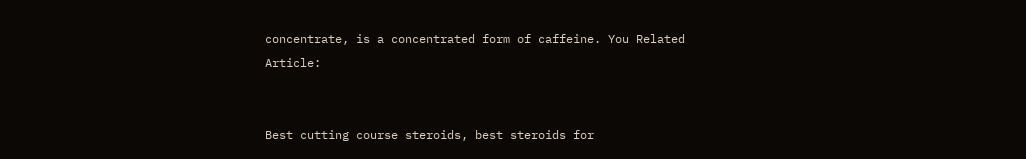concentrate, is a concentrated form of caffeine. You Related Article:


Best cutting course steroids, best steroids for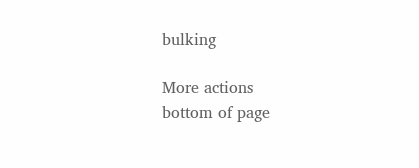bulking

More actions
bottom of page